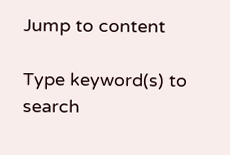Jump to content

Type keyword(s) to search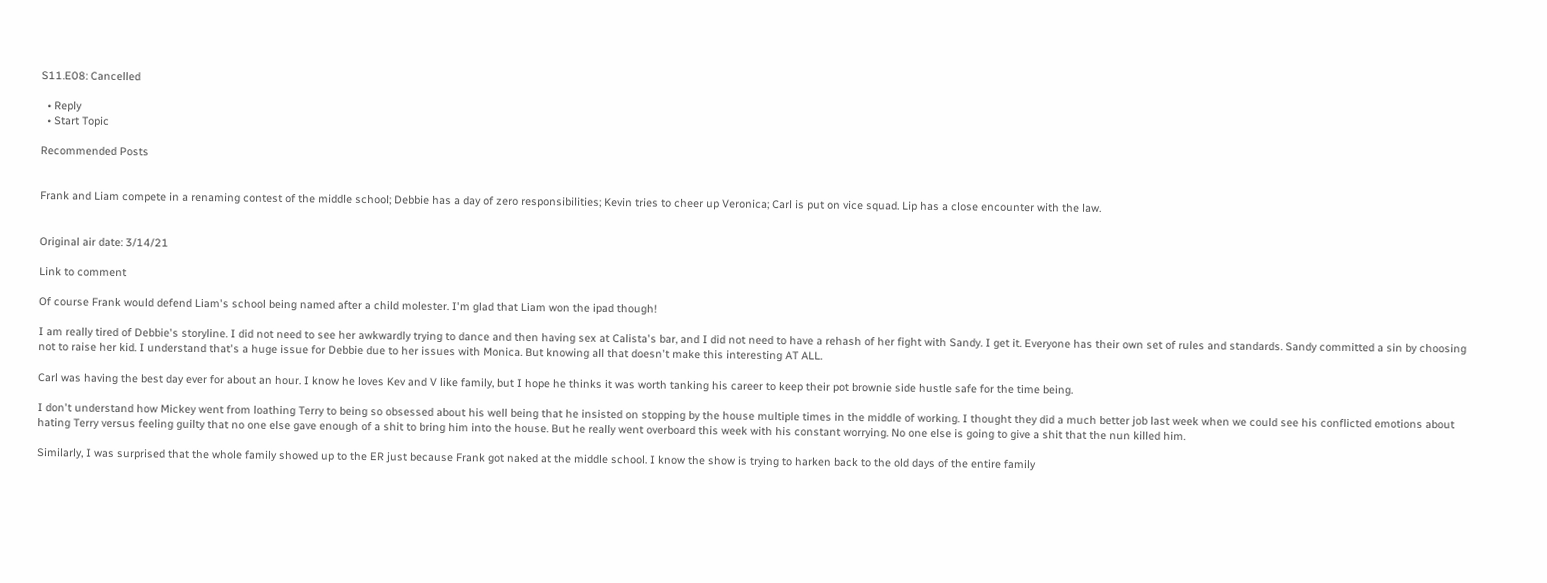S11.E08: Cancelled

  • Reply
  • Start Topic

Recommended Posts


Frank and Liam compete in a renaming contest of the middle school; Debbie has a day of zero responsibilities; Kevin tries to cheer up Veronica; Carl is put on vice squad. Lip has a close encounter with the law.


Original air date: 3/14/21

Link to comment

Of course Frank would defend Liam's school being named after a child molester. I'm glad that Liam won the ipad though!

I am really tired of Debbie's storyline. I did not need to see her awkwardly trying to dance and then having sex at Calista's bar, and I did not need to have a rehash of her fight with Sandy. I get it. Everyone has their own set of rules and standards. Sandy committed a sin by choosing not to raise her kid. I understand that's a huge issue for Debbie due to her issues with Monica. But knowing all that doesn't make this interesting AT ALL.

Carl was having the best day ever for about an hour. I know he loves Kev and V like family, but I hope he thinks it was worth tanking his career to keep their pot brownie side hustle safe for the time being.

I don't understand how Mickey went from loathing Terry to being so obsessed about his well being that he insisted on stopping by the house multiple times in the middle of working. I thought they did a much better job last week when we could see his conflicted emotions about hating Terry versus feeling guilty that no one else gave enough of a shit to bring him into the house. But he really went overboard this week with his constant worrying. No one else is going to give a shit that the nun killed him.

Similarly, I was surprised that the whole family showed up to the ER just because Frank got naked at the middle school. I know the show is trying to harken back to the old days of the entire family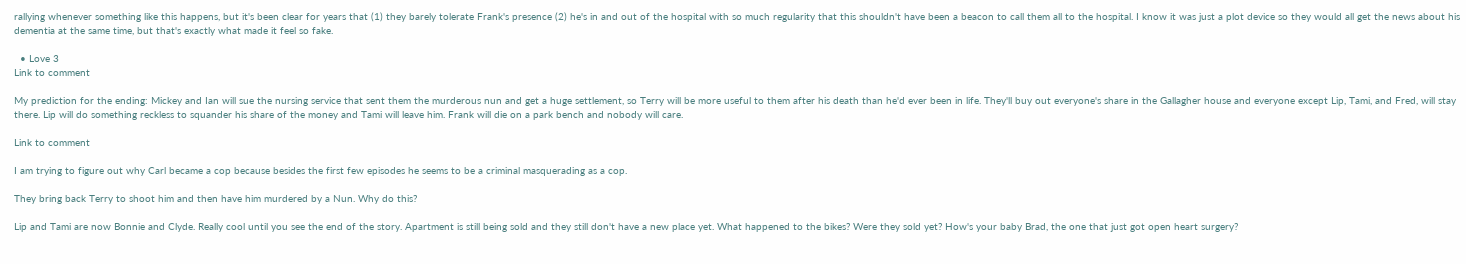rallying whenever something like this happens, but it's been clear for years that (1) they barely tolerate Frank's presence (2) he's in and out of the hospital with so much regularity that this shouldn't have been a beacon to call them all to the hospital. I know it was just a plot device so they would all get the news about his dementia at the same time, but that's exactly what made it feel so fake.

  • Love 3
Link to comment

My prediction for the ending: Mickey and Ian will sue the nursing service that sent them the murderous nun and get a huge settlement, so Terry will be more useful to them after his death than he'd ever been in life. They'll buy out everyone's share in the Gallagher house and everyone except Lip, Tami, and Fred, will stay there. Lip will do something reckless to squander his share of the money and Tami will leave him. Frank will die on a park bench and nobody will care.

Link to comment

I am trying to figure out why Carl became a cop because besides the first few episodes he seems to be a criminal masquerading as a cop.

They bring back Terry to shoot him and then have him murdered by a Nun. Why do this?

Lip and Tami are now Bonnie and Clyde. Really cool until you see the end of the story. Apartment is still being sold and they still don't have a new place yet. What happened to the bikes? Were they sold yet? How's your baby Brad, the one that just got open heart surgery?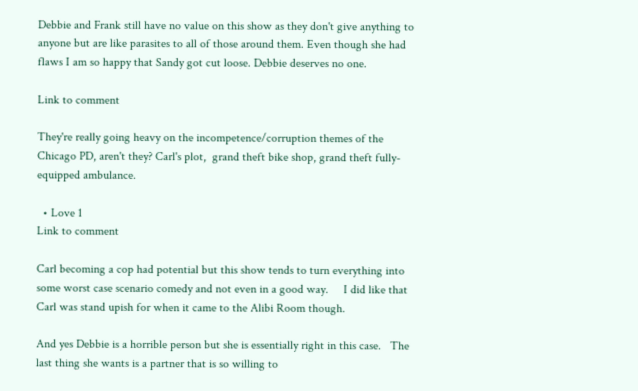Debbie and Frank still have no value on this show as they don't give anything to anyone but are like parasites to all of those around them. Even though she had flaws I am so happy that Sandy got cut loose. Debbie deserves no one.

Link to comment

They're really going heavy on the incompetence/corruption themes of the Chicago PD, aren't they? Carl's plot,  grand theft bike shop, grand theft fully-equipped ambulance.

  • Love 1
Link to comment

Carl becoming a cop had potential but this show tends to turn everything into some worst case scenario comedy and not even in a good way.     I did like that Carl was stand upish for when it came to the Alibi Room though.

And yes Debbie is a horrible person but she is essentially right in this case.   The last thing she wants is a partner that is so willing to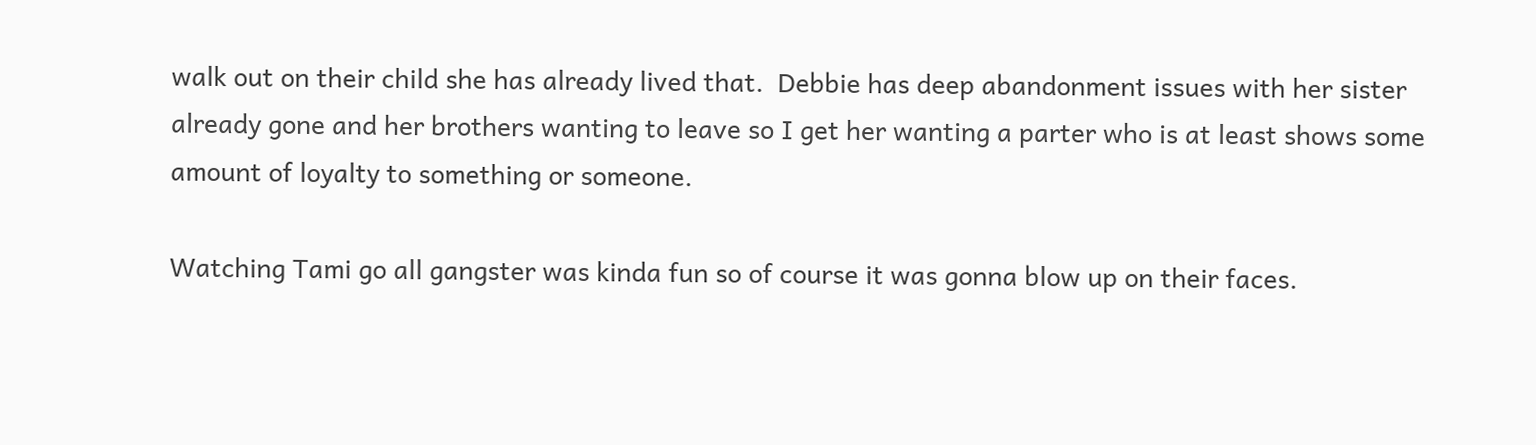walk out on their child she has already lived that.  Debbie has deep abandonment issues with her sister already gone and her brothers wanting to leave so I get her wanting a parter who is at least shows some amount of loyalty to something or someone.

Watching Tami go all gangster was kinda fun so of course it was gonna blow up on their faces.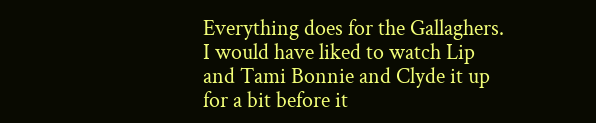Everything does for the Gallaghers.  I would have liked to watch Lip and Tami Bonnie and Clyde it up for a bit before it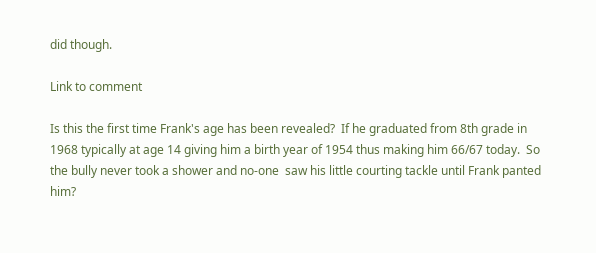did though.

Link to comment

Is this the first time Frank's age has been revealed?  If he graduated from 8th grade in 1968 typically at age 14 giving him a birth year of 1954 thus making him 66/67 today.  So the bully never took a shower and no-one  saw his little courting tackle until Frank panted him?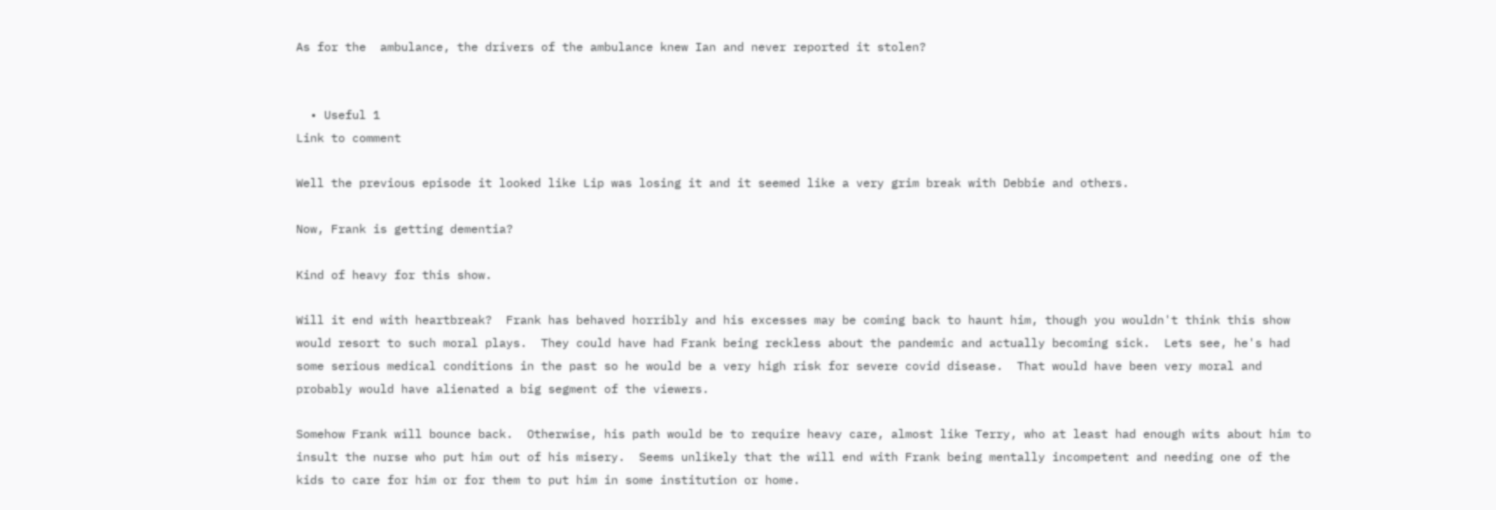As for the  ambulance, the drivers of the ambulance knew Ian and never reported it stolen?


  • Useful 1
Link to comment

Well the previous episode it looked like Lip was losing it and it seemed like a very grim break with Debbie and others.

Now, Frank is getting dementia?

Kind of heavy for this show.

Will it end with heartbreak?  Frank has behaved horribly and his excesses may be coming back to haunt him, though you wouldn't think this show would resort to such moral plays.  They could have had Frank being reckless about the pandemic and actually becoming sick.  Lets see, he's had some serious medical conditions in the past so he would be a very high risk for severe covid disease.  That would have been very moral and probably would have alienated a big segment of the viewers.

Somehow Frank will bounce back.  Otherwise, his path would be to require heavy care, almost like Terry, who at least had enough wits about him to insult the nurse who put him out of his misery.  Seems unlikely that the will end with Frank being mentally incompetent and needing one of the kids to care for him or for them to put him in some institution or home.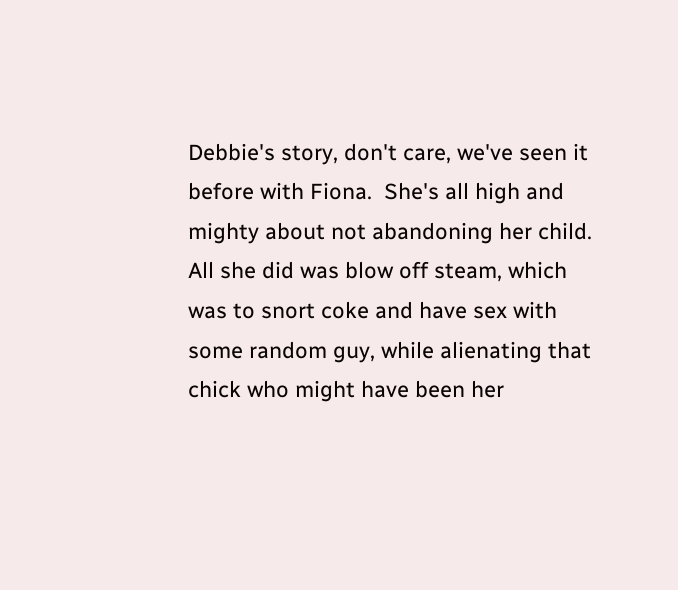Debbie's story, don't care, we've seen it before with Fiona.  She's all high and mighty about not abandoning her child.  All she did was blow off steam, which was to snort coke and have sex with some random guy, while alienating that chick who might have been her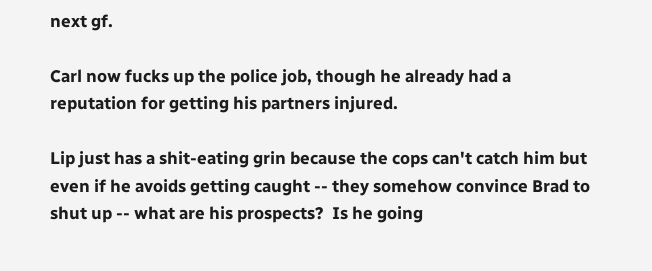next gf.

Carl now fucks up the police job, though he already had a reputation for getting his partners injured.

Lip just has a shit-eating grin because the cops can't catch him but even if he avoids getting caught -- they somehow convince Brad to shut up -- what are his prospects?  Is he going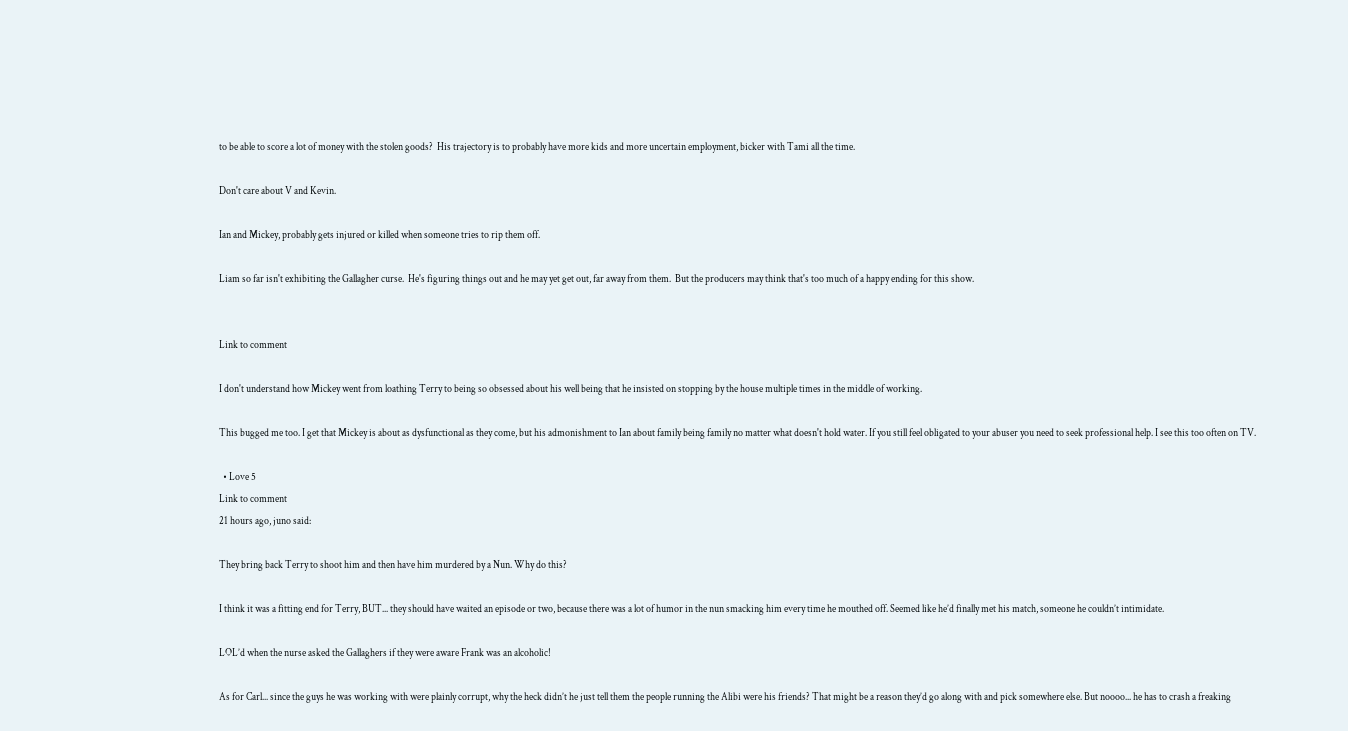to be able to score a lot of money with the stolen goods?  His trajectory is to probably have more kids and more uncertain employment, bicker with Tami all the time.

Don't care about V and Kevin.

Ian and Mickey, probably gets injured or killed when someone tries to rip them off.

Liam so far isn't exhibiting the Gallagher curse.  He's figuring things out and he may yet get out, far away from them.  But the producers may think that's too much of a happy ending for this show.


Link to comment

I don't understand how Mickey went from loathing Terry to being so obsessed about his well being that he insisted on stopping by the house multiple times in the middle of working.

This bugged me too. I get that Mickey is about as dysfunctional as they come, but his admonishment to Ian about family being family no matter what doesn't hold water. If you still feel obligated to your abuser you need to seek professional help. I see this too often on TV.

  • Love 5
Link to comment
21 hours ago, juno said:

They bring back Terry to shoot him and then have him murdered by a Nun. Why do this?

I think it was a fitting end for Terry, BUT... they should have waited an episode or two, because there was a lot of humor in the nun smacking him every time he mouthed off. Seemed like he’d finally met his match, someone he couldn’t intimidate.

LOL’d when the nurse asked the Gallaghers if they were aware Frank was an alcoholic!

As for Carl... since the guys he was working with were plainly corrupt, why the heck didn’t he just tell them the people running the Alibi were his friends? That might be a reason they’d go along with and pick somewhere else. But noooo... he has to crash a freaking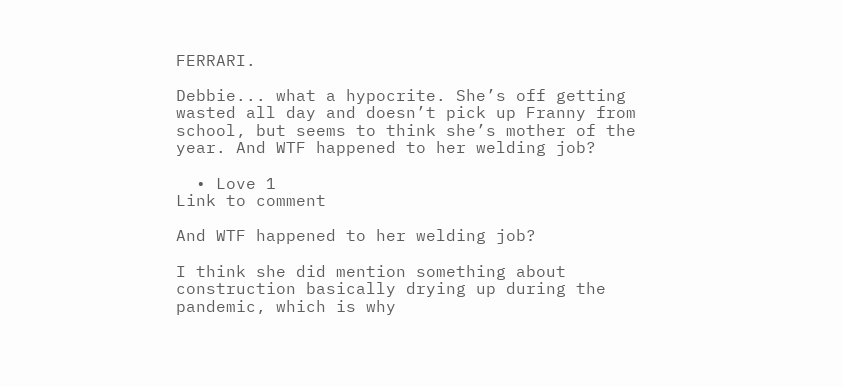FERRARI.

Debbie... what a hypocrite. She’s off getting wasted all day and doesn’t pick up Franny from school, but seems to think she’s mother of the year. And WTF happened to her welding job?

  • Love 1
Link to comment

And WTF happened to her welding job?

I think she did mention something about construction basically drying up during the pandemic, which is why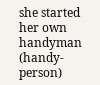she started her own handyman (handy-person)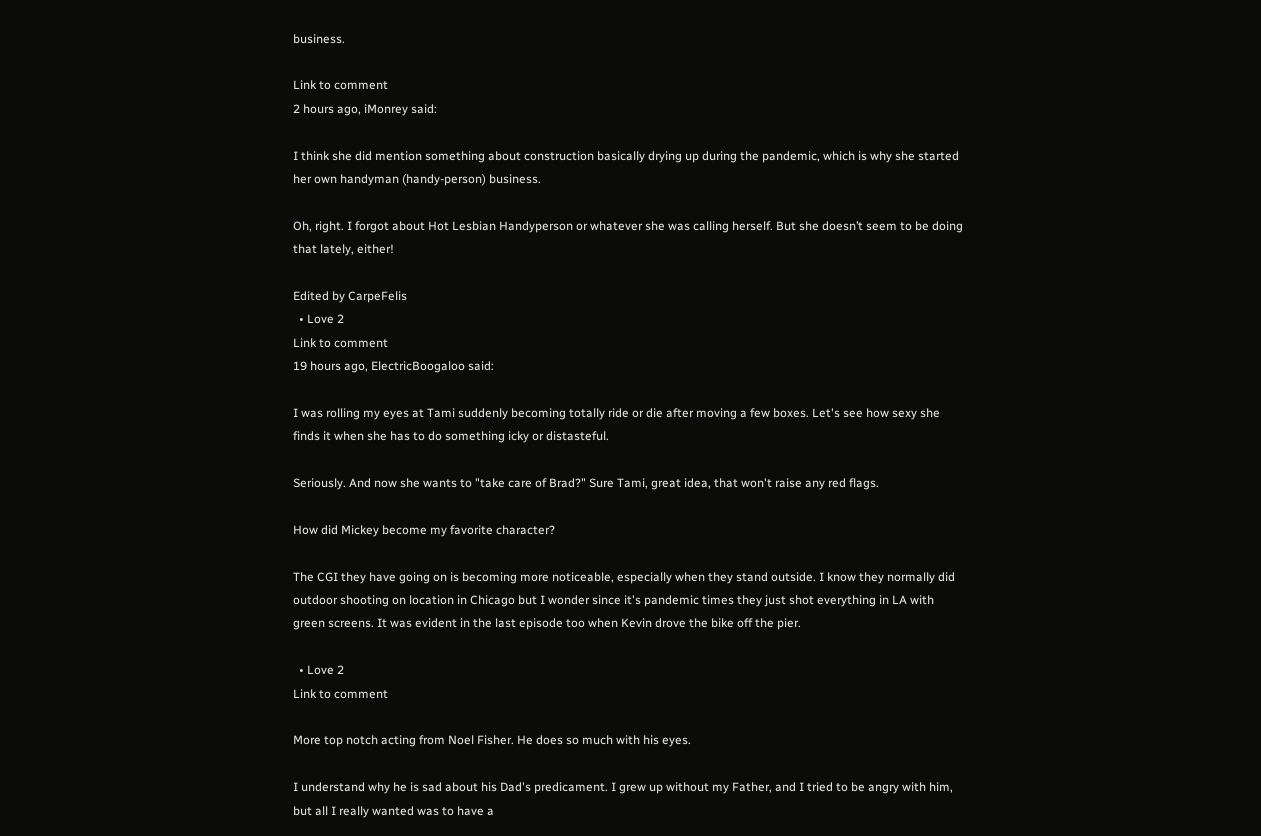business.

Link to comment
2 hours ago, iMonrey said:

I think she did mention something about construction basically drying up during the pandemic, which is why she started her own handyman (handy-person) business.

Oh, right. I forgot about Hot Lesbian Handyperson or whatever she was calling herself. But she doesn’t seem to be doing that lately, either!

Edited by CarpeFelis
  • Love 2
Link to comment
19 hours ago, ElectricBoogaloo said:

I was rolling my eyes at Tami suddenly becoming totally ride or die after moving a few boxes. Let's see how sexy she finds it when she has to do something icky or distasteful.

Seriously. And now she wants to "take care of Brad?" Sure Tami, great idea, that won't raise any red flags.

How did Mickey become my favorite character?

The CGI they have going on is becoming more noticeable, especially when they stand outside. I know they normally did outdoor shooting on location in Chicago but I wonder since it's pandemic times they just shot everything in LA with green screens. It was evident in the last episode too when Kevin drove the bike off the pier.

  • Love 2
Link to comment

More top notch acting from Noel Fisher. He does so much with his eyes.

I understand why he is sad about his Dad's predicament. I grew up without my Father, and I tried to be angry with him, but all I really wanted was to have a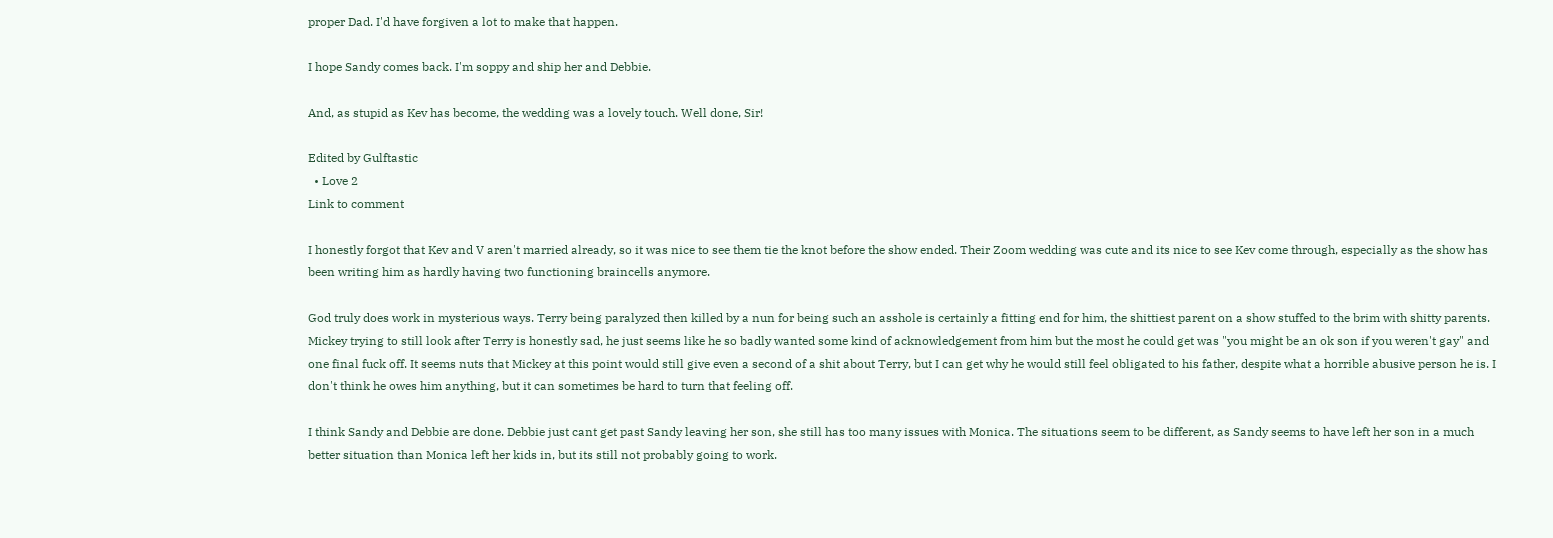proper Dad. I'd have forgiven a lot to make that happen.

I hope Sandy comes back. I'm soppy and ship her and Debbie.

And, as stupid as Kev has become, the wedding was a lovely touch. Well done, Sir!

Edited by Gulftastic
  • Love 2
Link to comment

I honestly forgot that Kev and V aren't married already, so it was nice to see them tie the knot before the show ended. Their Zoom wedding was cute and its nice to see Kev come through, especially as the show has been writing him as hardly having two functioning braincells anymore.

God truly does work in mysterious ways. Terry being paralyzed then killed by a nun for being such an asshole is certainly a fitting end for him, the shittiest parent on a show stuffed to the brim with shitty parents. Mickey trying to still look after Terry is honestly sad, he just seems like he so badly wanted some kind of acknowledgement from him but the most he could get was "you might be an ok son if you weren't gay" and one final fuck off. It seems nuts that Mickey at this point would still give even a second of a shit about Terry, but I can get why he would still feel obligated to his father, despite what a horrible abusive person he is. I don't think he owes him anything, but it can sometimes be hard to turn that feeling off.

I think Sandy and Debbie are done. Debbie just cant get past Sandy leaving her son, she still has too many issues with Monica. The situations seem to be different, as Sandy seems to have left her son in a much better situation than Monica left her kids in, but its still not probably going to work.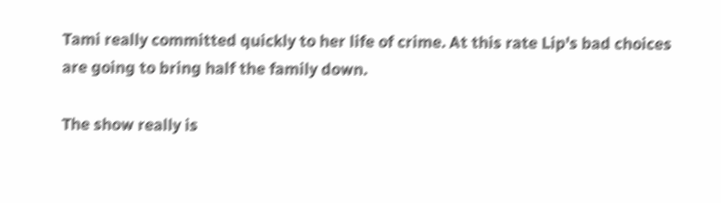Tami really committed quickly to her life of crime. At this rate Lip's bad choices are going to bring half the family down.

The show really is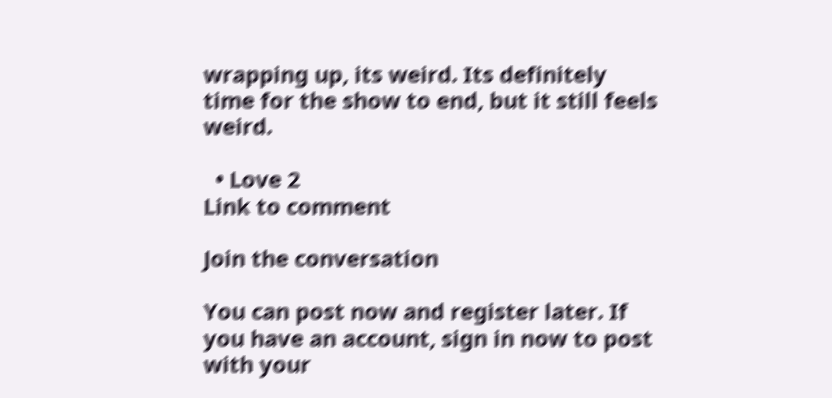wrapping up, its weird. Its definitely time for the show to end, but it still feels weird.

  • Love 2
Link to comment

Join the conversation

You can post now and register later. If you have an account, sign in now to post with your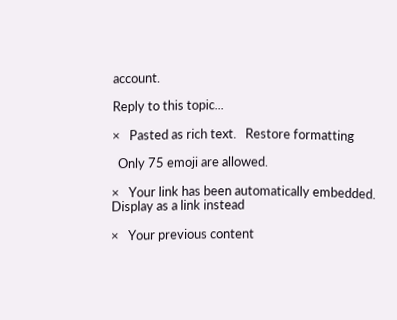account.

Reply to this topic...

×   Pasted as rich text.   Restore formatting

  Only 75 emoji are allowed.

×   Your link has been automatically embedded.   Display as a link instead

×   Your previous content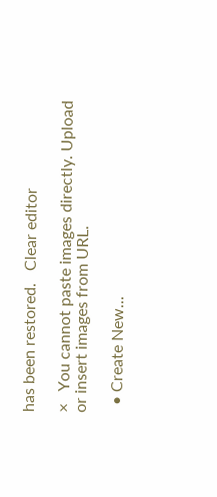has been restored.   Clear editor

×   You cannot paste images directly. Upload or insert images from URL.

  • Create New...